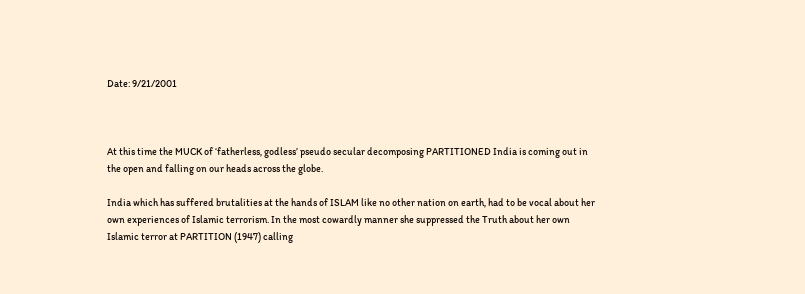Date: 9/21/2001



At this time the MUCK of ‘fatherless, godless’ pseudo secular decomposing PARTITIONED India is coming out in the open and falling on our heads across the globe.

India which has suffered brutalities at the hands of ISLAM like no other nation on earth, had to be vocal about her own experiences of Islamic terrorism. In the most cowardly manner she suppressed the Truth about her own Islamic terror at PARTITION (1947) calling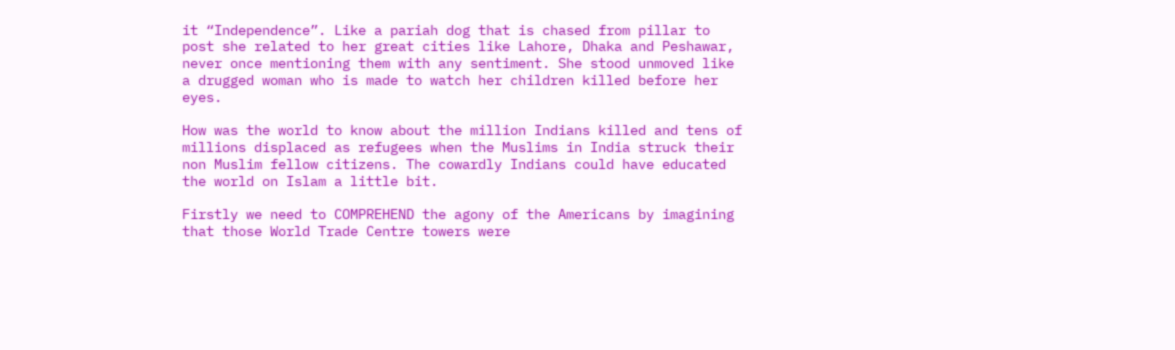it “Independence”. Like a pariah dog that is chased from pillar to post she related to her great cities like Lahore, Dhaka and Peshawar, never once mentioning them with any sentiment. She stood unmoved like a drugged woman who is made to watch her children killed before her eyes.

How was the world to know about the million Indians killed and tens of millions displaced as refugees when the Muslims in India struck their non Muslim fellow citizens. The cowardly Indians could have educated the world on Islam a little bit.

Firstly we need to COMPREHEND the agony of the Americans by imagining that those World Trade Centre towers were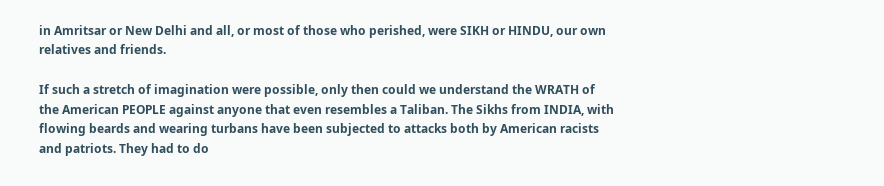in Amritsar or New Delhi and all, or most of those who perished, were SIKH or HINDU, our own relatives and friends.

If such a stretch of imagination were possible, only then could we understand the WRATH of the American PEOPLE against anyone that even resembles a Taliban. The Sikhs from INDIA, with flowing beards and wearing turbans have been subjected to attacks both by American racists and patriots. They had to do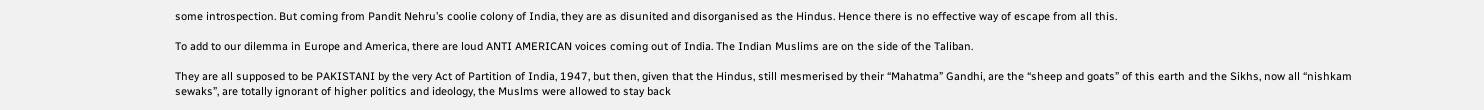some introspection. But coming from Pandit Nehru’s coolie colony of India, they are as disunited and disorganised as the Hindus. Hence there is no effective way of escape from all this.

To add to our dilemma in Europe and America, there are loud ANTI AMERICAN voices coming out of India. The Indian Muslims are on the side of the Taliban.

They are all supposed to be PAKISTANI by the very Act of Partition of India, 1947, but then, given that the Hindus, still mesmerised by their “Mahatma” Gandhi, are the “sheep and goats” of this earth and the Sikhs, now all “nishkam sewaks”, are totally ignorant of higher politics and ideology, the Muslms were allowed to stay back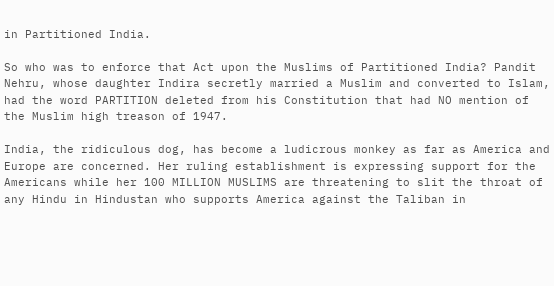in Partitioned India.

So who was to enforce that Act upon the Muslims of Partitioned India? Pandit Nehru, whose daughter Indira secretly married a Muslim and converted to Islam, had the word PARTITION deleted from his Constitution that had NO mention of the Muslim high treason of 1947.

India, the ridiculous dog, has become a ludicrous monkey as far as America and Europe are concerned. Her ruling establishment is expressing support for the Americans while her 100 MILLION MUSLIMS are threatening to slit the throat of any Hindu in Hindustan who supports America against the Taliban in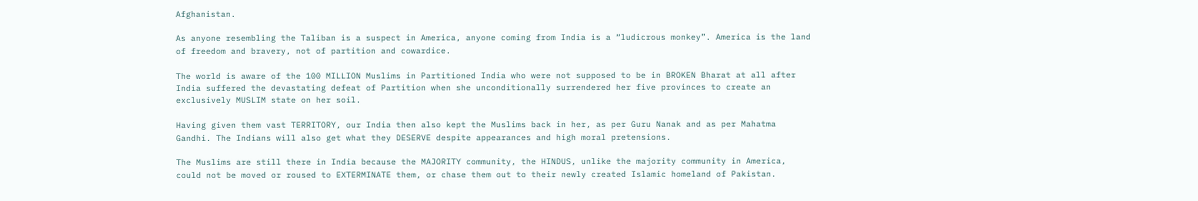Afghanistan.

As anyone resembling the Taliban is a suspect in America, anyone coming from India is a “ludicrous monkey”. America is the land of freedom and bravery, not of partition and cowardice.

The world is aware of the 100 MILLION Muslims in Partitioned India who were not supposed to be in BROKEN Bharat at all after India suffered the devastating defeat of Partition when she unconditionally surrendered her five provinces to create an exclusively MUSLIM state on her soil.

Having given them vast TERRITORY, our India then also kept the Muslims back in her, as per Guru Nanak and as per Mahatma Gandhi. The Indians will also get what they DESERVE despite appearances and high moral pretensions.

The Muslims are still there in India because the MAJORITY community, the HINDUS, unlike the majority community in America, could not be moved or roused to EXTERMINATE them, or chase them out to their newly created Islamic homeland of Pakistan.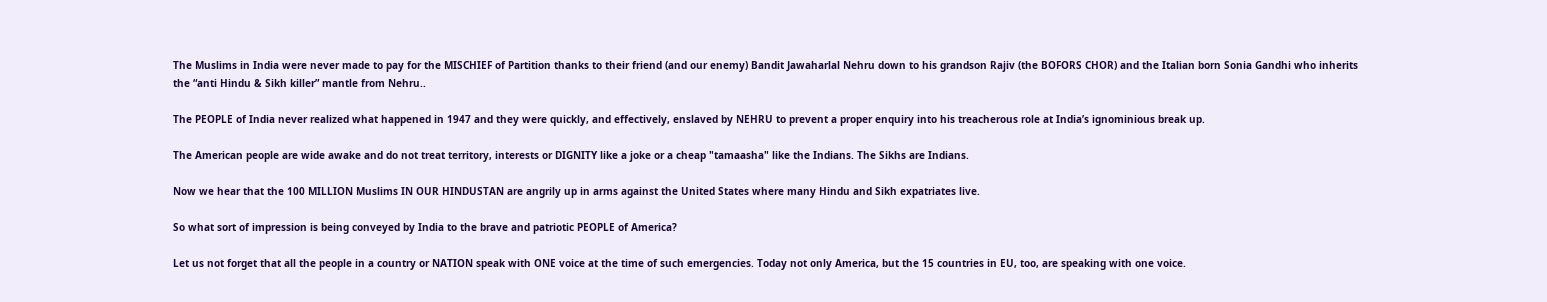The Muslims in India were never made to pay for the MISCHIEF of Partition thanks to their friend (and our enemy) Bandit Jawaharlal Nehru down to his grandson Rajiv (the BOFORS CHOR) and the Italian born Sonia Gandhi who inherits the “anti Hindu & Sikh killer” mantle from Nehru..

The PEOPLE of India never realized what happened in 1947 and they were quickly, and effectively, enslaved by NEHRU to prevent a proper enquiry into his treacherous role at India’s ignominious break up.

The American people are wide awake and do not treat territory, interests or DIGNITY like a joke or a cheap "tamaasha" like the Indians. The Sikhs are Indians.

Now we hear that the 100 MILLION Muslims IN OUR HINDUSTAN are angrily up in arms against the United States where many Hindu and Sikh expatriates live.

So what sort of impression is being conveyed by India to the brave and patriotic PEOPLE of America?

Let us not forget that all the people in a country or NATION speak with ONE voice at the time of such emergencies. Today not only America, but the 15 countries in EU, too, are speaking with one voice.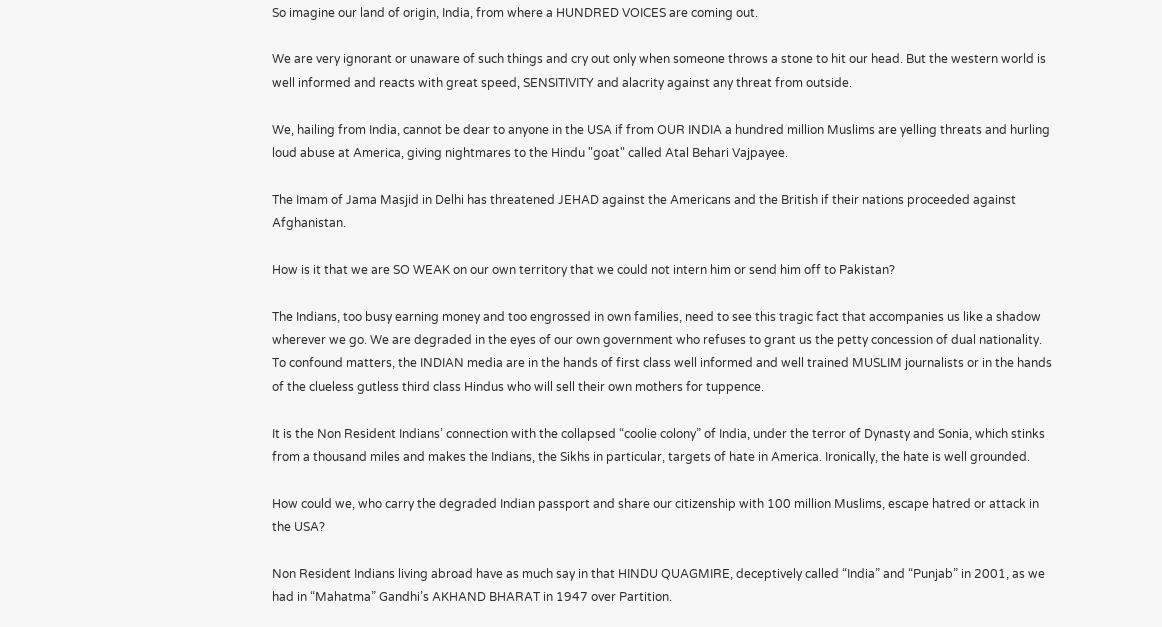So imagine our land of origin, India, from where a HUNDRED VOICES are coming out.

We are very ignorant or unaware of such things and cry out only when someone throws a stone to hit our head. But the western world is well informed and reacts with great speed, SENSITIVITY and alacrity against any threat from outside.

We, hailing from India, cannot be dear to anyone in the USA if from OUR INDIA a hundred million Muslims are yelling threats and hurling loud abuse at America, giving nightmares to the Hindu "goat" called Atal Behari Vajpayee.

The Imam of Jama Masjid in Delhi has threatened JEHAD against the Americans and the British if their nations proceeded against Afghanistan.

How is it that we are SO WEAK on our own territory that we could not intern him or send him off to Pakistan?

The Indians, too busy earning money and too engrossed in own families, need to see this tragic fact that accompanies us like a shadow wherever we go. We are degraded in the eyes of our own government who refuses to grant us the petty concession of dual nationality. To confound matters, the INDIAN media are in the hands of first class well informed and well trained MUSLIM journalists or in the hands of the clueless gutless third class Hindus who will sell their own mothers for tuppence.

It is the Non Resident Indians’ connection with the collapsed “coolie colony” of India, under the terror of Dynasty and Sonia, which stinks from a thousand miles and makes the Indians, the Sikhs in particular, targets of hate in America. Ironically, the hate is well grounded.

How could we, who carry the degraded Indian passport and share our citizenship with 100 million Muslims, escape hatred or attack in the USA?

Non Resident Indians living abroad have as much say in that HINDU QUAGMIRE, deceptively called “India” and “Punjab” in 2001, as we had in “Mahatma” Gandhi’s AKHAND BHARAT in 1947 over Partition.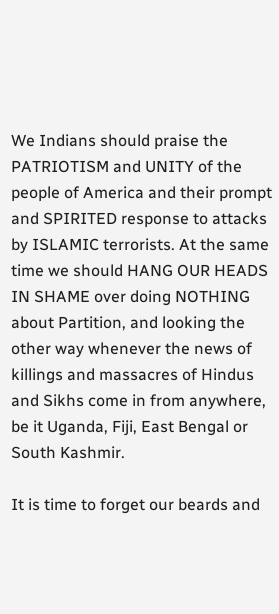We Indians should praise the PATRIOTISM and UNITY of the people of America and their prompt and SPIRITED response to attacks by ISLAMIC terrorists. At the same time we should HANG OUR HEADS IN SHAME over doing NOTHING about Partition, and looking the other way whenever the news of killings and massacres of Hindus and Sikhs come in from anywhere, be it Uganda, Fiji, East Bengal or South Kashmir.

It is time to forget our beards and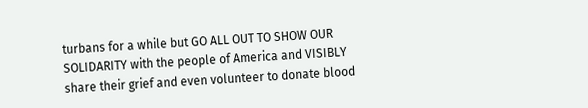turbans for a while but GO ALL OUT TO SHOW OUR SOLIDARITY with the people of America and VISIBLY share their grief and even volunteer to donate blood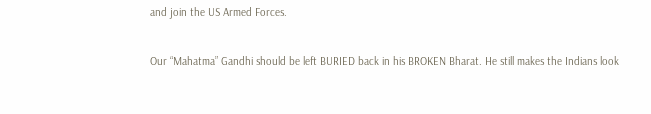and join the US Armed Forces.

Our “Mahatma” Gandhi should be left BURIED back in his BROKEN Bharat. He still makes the Indians look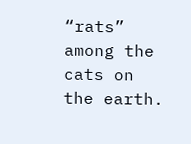“rats” among the cats on the earth.